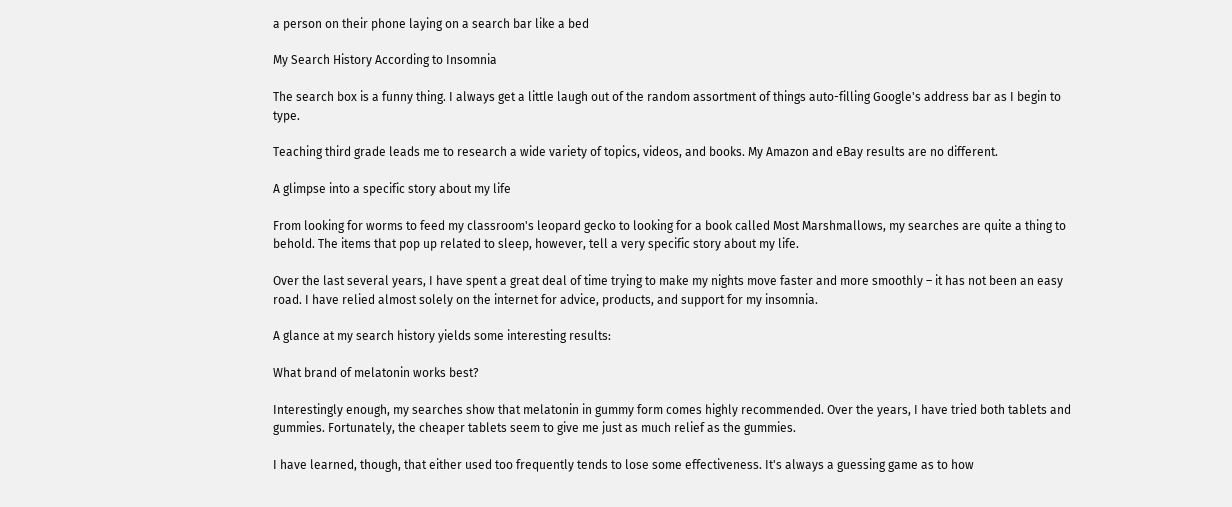a person on their phone laying on a search bar like a bed

My Search History According to Insomnia

The search box is a funny thing. I always get a little laugh out of the random assortment of things auto-filling Google's address bar as I begin to type.

Teaching third grade leads me to research a wide variety of topics, videos, and books. My Amazon and eBay results are no different.

A glimpse into a specific story about my life

From looking for worms to feed my classroom's leopard gecko to looking for a book called Most Marshmallows, my searches are quite a thing to behold. The items that pop up related to sleep, however, tell a very specific story about my life.

Over the last several years, I have spent a great deal of time trying to make my nights move faster and more smoothly – it has not been an easy road. I have relied almost solely on the internet for advice, products, and support for my insomnia.

A glance at my search history yields some interesting results:

What brand of melatonin works best?

Interestingly enough, my searches show that melatonin in gummy form comes highly recommended. Over the years, I have tried both tablets and gummies. Fortunately, the cheaper tablets seem to give me just as much relief as the gummies.

I have learned, though, that either used too frequently tends to lose some effectiveness. It's always a guessing game as to how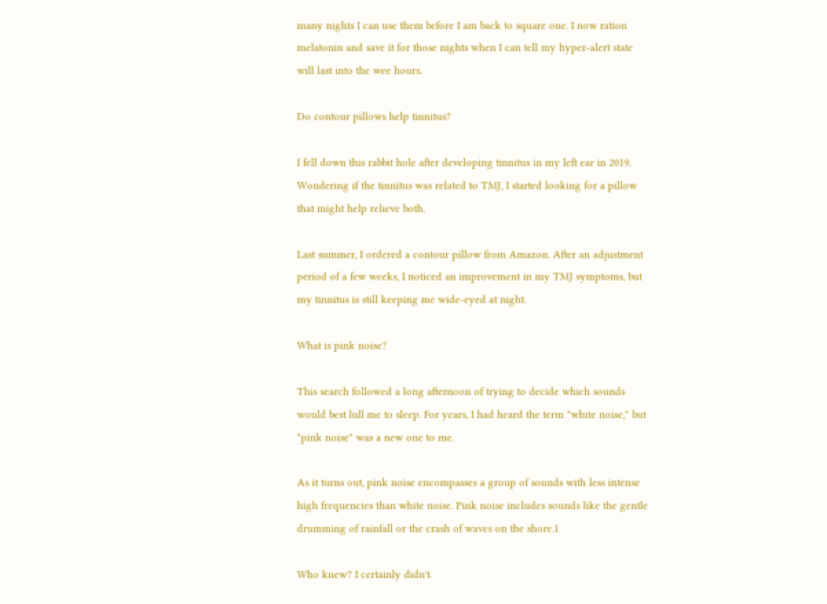many nights I can use them before I am back to square one. I now ration melatonin and save it for those nights when I can tell my hyper-alert state will last into the wee hours.

Do contour pillows help tinnitus?

I fell down this rabbit hole after developing tinnitus in my left ear in 2019. Wondering if the tinnitus was related to TMJ, I started looking for a pillow that might help relieve both.

Last summer, I ordered a contour pillow from Amazon. After an adjustment period of a few weeks, I noticed an improvement in my TMJ symptoms, but my tinnitus is still keeping me wide-eyed at night.

What is pink noise?

This search followed a long afternoon of trying to decide which sounds would best lull me to sleep. For years, I had heard the term "white noise," but "pink noise" was a new one to me.

As it turns out, pink noise encompasses a group of sounds with less intense high frequencies than white noise. Pink noise includes sounds like the gentle drumming of rainfall or the crash of waves on the shore.1

Who knew? I certainly didn't.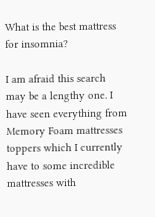What is the best mattress for insomnia?

I am afraid this search may be a lengthy one. I have seen everything from Memory Foam mattresses toppers which I currently have to some incredible mattresses with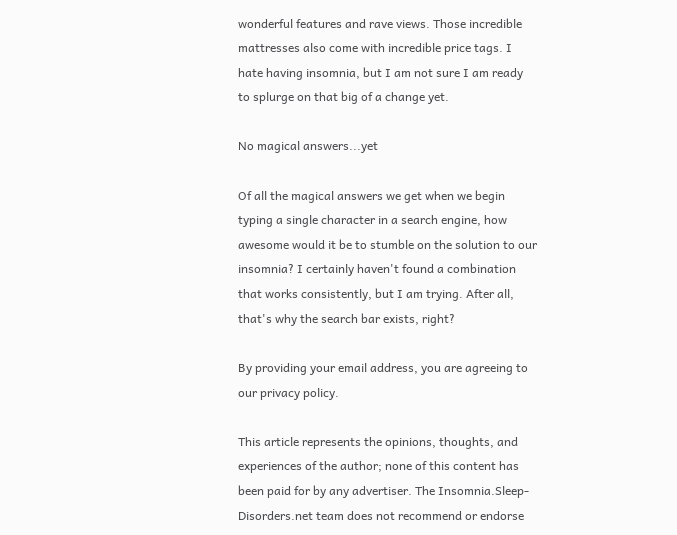wonderful features and rave views. Those incredible mattresses also come with incredible price tags. I hate having insomnia, but I am not sure I am ready to splurge on that big of a change yet.

No magical answers...yet

Of all the magical answers we get when we begin typing a single character in a search engine, how awesome would it be to stumble on the solution to our insomnia? I certainly haven't found a combination that works consistently, but I am trying. After all, that's why the search bar exists, right?

By providing your email address, you are agreeing to our privacy policy.

This article represents the opinions, thoughts, and experiences of the author; none of this content has been paid for by any advertiser. The Insomnia.Sleep-Disorders.net team does not recommend or endorse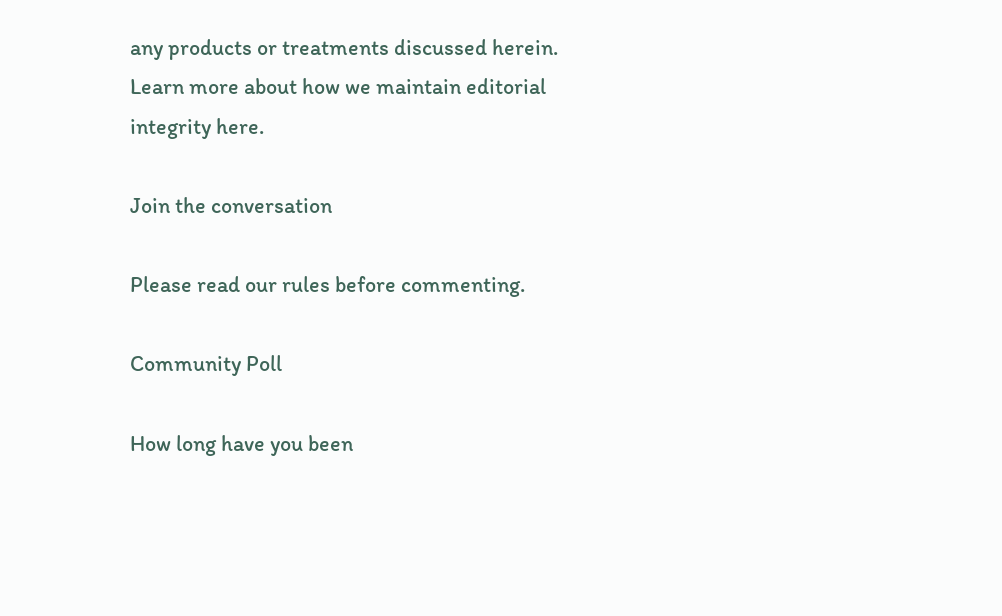any products or treatments discussed herein. Learn more about how we maintain editorial integrity here.

Join the conversation

Please read our rules before commenting.

Community Poll

How long have you been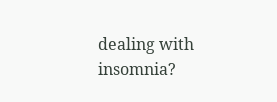dealing with insomnia?